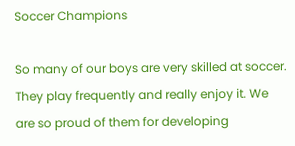Soccer Champions

So many of our boys are very skilled at soccer. They play frequently and really enjoy it. We are so proud of them for developing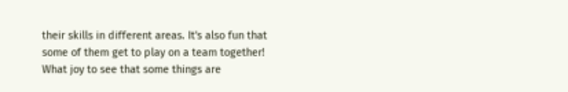their skills in different areas. It's also fun that some of them get to play on a team together! What joy to see that some things are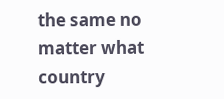the same no matter what country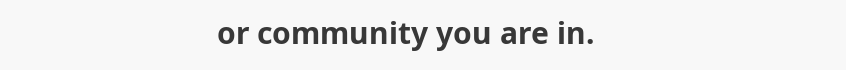or community you are in.